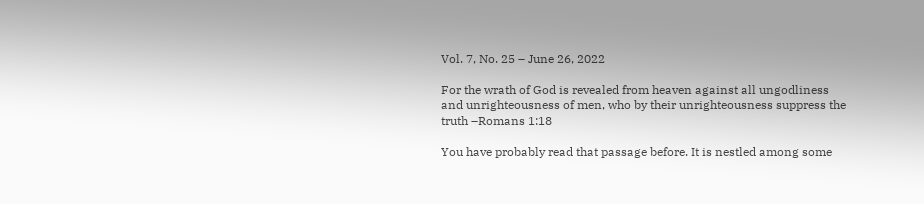Vol. 7, No. 25 – June 26, 2022

For the wrath of God is revealed from heaven against all ungodliness and unrighteousness of men, who by their unrighteousness suppress the truth –Romans 1:18

You have probably read that passage before. It is nestled among some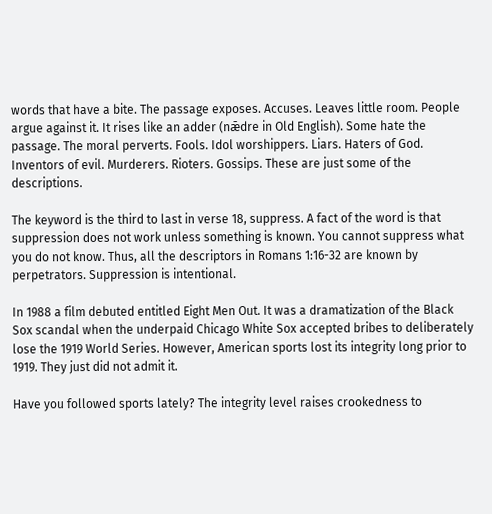words that have a bite. The passage exposes. Accuses. Leaves little room. People argue against it. It rises like an adder (nǣdre in Old English). Some hate the passage. The moral perverts. Fools. Idol worshippers. Liars. Haters of God. Inventors of evil. Murderers. Rioters. Gossips. These are just some of the descriptions.

The keyword is the third to last in verse 18, suppress. A fact of the word is that suppression does not work unless something is known. You cannot suppress what you do not know. Thus, all the descriptors in Romans 1:16-32 are known by perpetrators. Suppression is intentional.

In 1988 a film debuted entitled Eight Men Out. It was a dramatization of the Black Sox scandal when the underpaid Chicago White Sox accepted bribes to deliberately lose the 1919 World Series. However, American sports lost its integrity long prior to 1919. They just did not admit it.

Have you followed sports lately? The integrity level raises crookedness to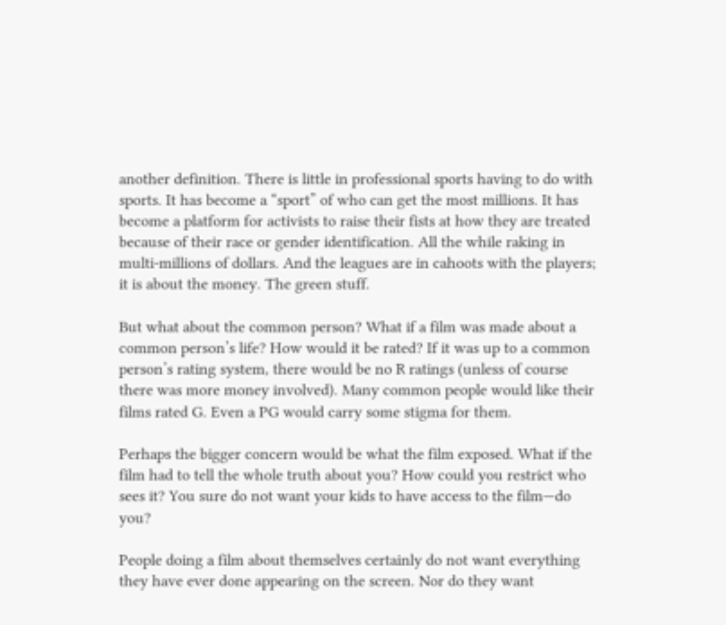another definition. There is little in professional sports having to do with sports. It has become a “sport” of who can get the most millions. It has become a platform for activists to raise their fists at how they are treated because of their race or gender identification. All the while raking in multi-millions of dollars. And the leagues are in cahoots with the players; it is about the money. The green stuff.

But what about the common person? What if a film was made about a common person’s life? How would it be rated? If it was up to a common person’s rating system, there would be no R ratings (unless of course there was more money involved). Many common people would like their films rated G. Even a PG would carry some stigma for them.

Perhaps the bigger concern would be what the film exposed. What if the film had to tell the whole truth about you? How could you restrict who sees it? You sure do not want your kids to have access to the film—do you?

People doing a film about themselves certainly do not want everything they have ever done appearing on the screen. Nor do they want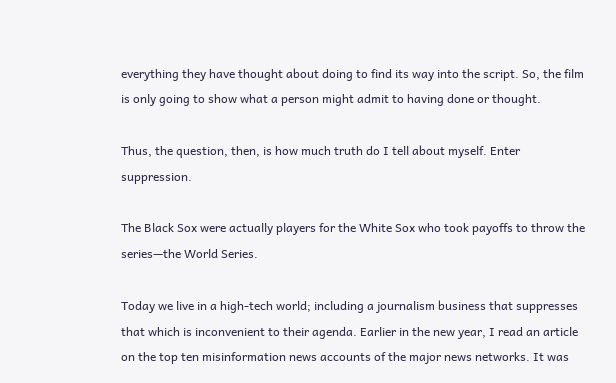everything they have thought about doing to find its way into the script. So, the film is only going to show what a person might admit to having done or thought.

Thus, the question, then, is how much truth do I tell about myself. Enter suppression.

The Black Sox were actually players for the White Sox who took payoffs to throw the series—the World Series.

Today we live in a high-tech world; including a journalism business that suppresses that which is inconvenient to their agenda. Earlier in the new year, I read an article on the top ten misinformation news accounts of the major news networks. It was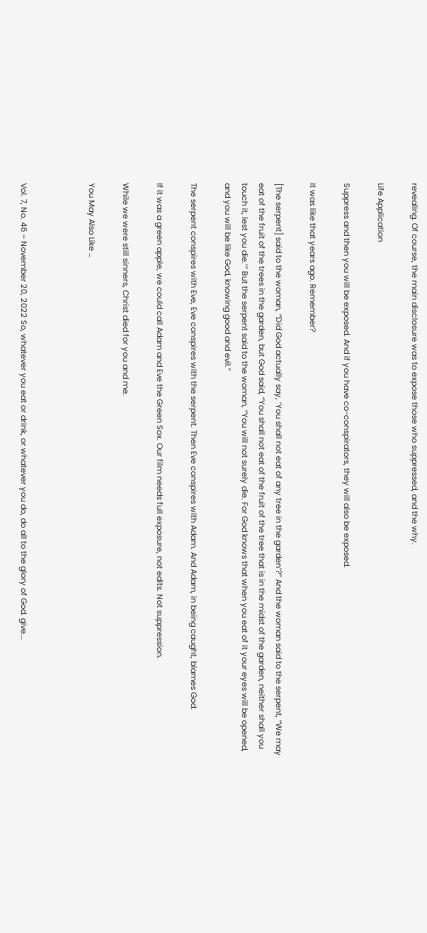revealing. Of course, the main disclosure was to expose those who suppressed, and the why.

Life Application

Suppress and then you will be exposed. And if you have co-conspirators, they will also be exposed.

It was like that years ago. Remember?

[The serpent] said to the woman, “Did God actually say, ‘You shall not eat of any tree in the garden’?” And the woman said to the serpent, “We may eat of the fruit of the trees in the garden, but God said, “You shall not eat of the fruit of the tree that is in the midst of the garden, neither shall you touch it, lest you die.’” But the serpent said to the woman, “You will not surely die. For God knows that when you eat of it your eyes will be opened, and you will be like God, knowing good and evil.”

The serpent conspires with Eve, Eve conspires with the serpent. Then Eve conspires with Adam. And Adam, in being caught, blames God.

If it was a green apple, we could call Adam and Eve the Green Sox. Our film needs full exposure, not edits. Not suppression.

While we were still sinners, Christ died for you and me.

You May Also Like …



Vol. 7, No. 46 – November 20, 2022 So, whatever you eat or drink, or whatever you do, do all to the glory of God. give...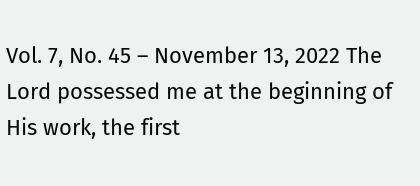Vol. 7, No. 45 – November 13, 2022 The Lord possessed me at the beginning of His work, the first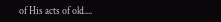of His acts of old....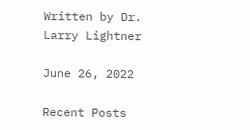Written by Dr. Larry Lightner

June 26, 2022

Recent Posts